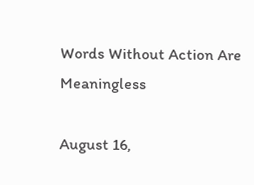Words Without Action Are Meaningless

August 16,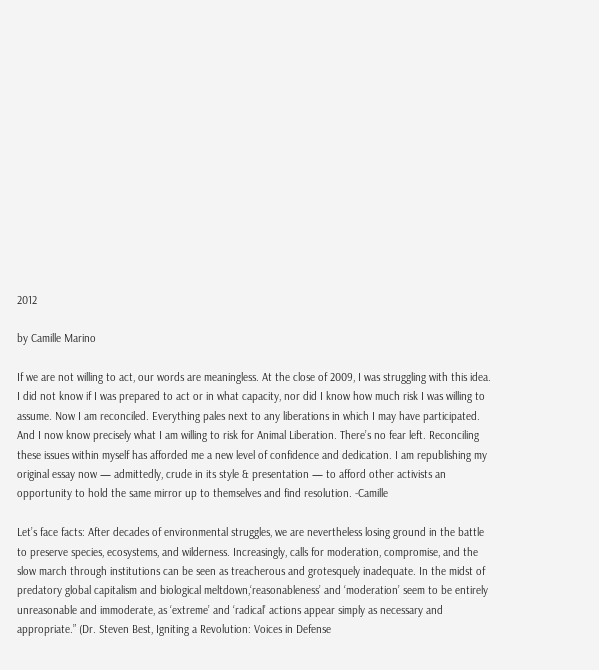2012

by Camille Marino

If we are not willing to act, our words are meaningless. At the close of 2009, I was struggling with this idea. I did not know if I was prepared to act or in what capacity, nor did I know how much risk I was willing to assume. Now I am reconciled. Everything pales next to any liberations in which I may have participated. And I now know precisely what I am willing to risk for Animal Liberation. There’s no fear left. Reconciling these issues within myself has afforded me a new level of confidence and dedication. I am republishing my original essay now — admittedly, crude in its style & presentation — to afford other activists an opportunity to hold the same mirror up to themselves and find resolution. -Camille

Let’s face facts: After decades of environmental struggles, we are nevertheless losing ground in the battle to preserve species, ecosystems, and wilderness. Increasingly, calls for moderation, compromise, and the slow march through institutions can be seen as treacherous and grotesquely inadequate. In the midst of predatory global capitalism and biological meltdown,‘reasonableness’ and ‘moderation’ seem to be entirely unreasonable and immoderate, as ‘extreme’ and ‘radical’ actions appear simply as necessary and appropriate.” (Dr. Steven Best, Igniting a Revolution: Voices in Defense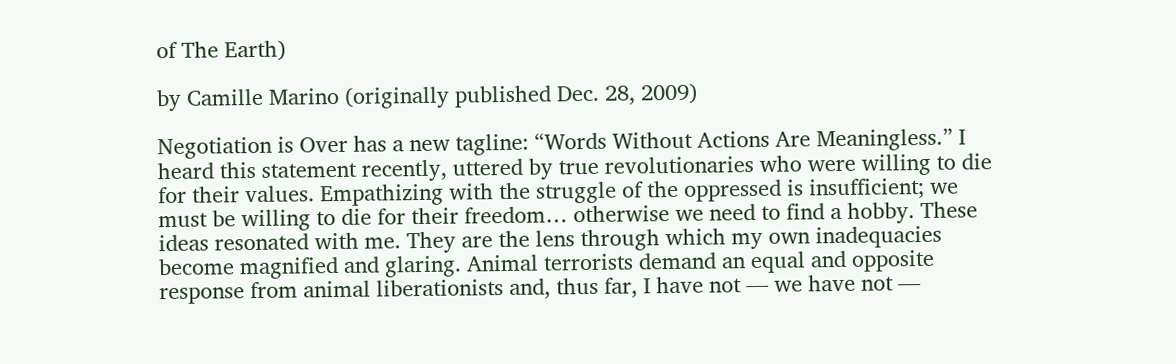of The Earth)

by Camille Marino (originally published Dec. 28, 2009)

Negotiation is Over has a new tagline: “Words Without Actions Are Meaningless.” I heard this statement recently, uttered by true revolutionaries who were willing to die for their values. Empathizing with the struggle of the oppressed is insufficient; we must be willing to die for their freedom… otherwise we need to find a hobby. These ideas resonated with me. They are the lens through which my own inadequacies become magnified and glaring. Animal terrorists demand an equal and opposite response from animal liberationists and, thus far, I have not — we have not —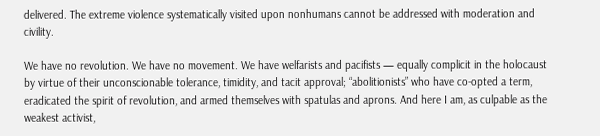delivered. The extreme violence systematically visited upon nonhumans cannot be addressed with moderation and civility.

We have no revolution. We have no movement. We have welfarists and pacifists — equally complicit in the holocaust by virtue of their unconscionable tolerance, timidity, and tacit approval; “abolitionists” who have co-opted a term, eradicated the spirit of revolution, and armed themselves with spatulas and aprons. And here I am, as culpable as the weakest activist,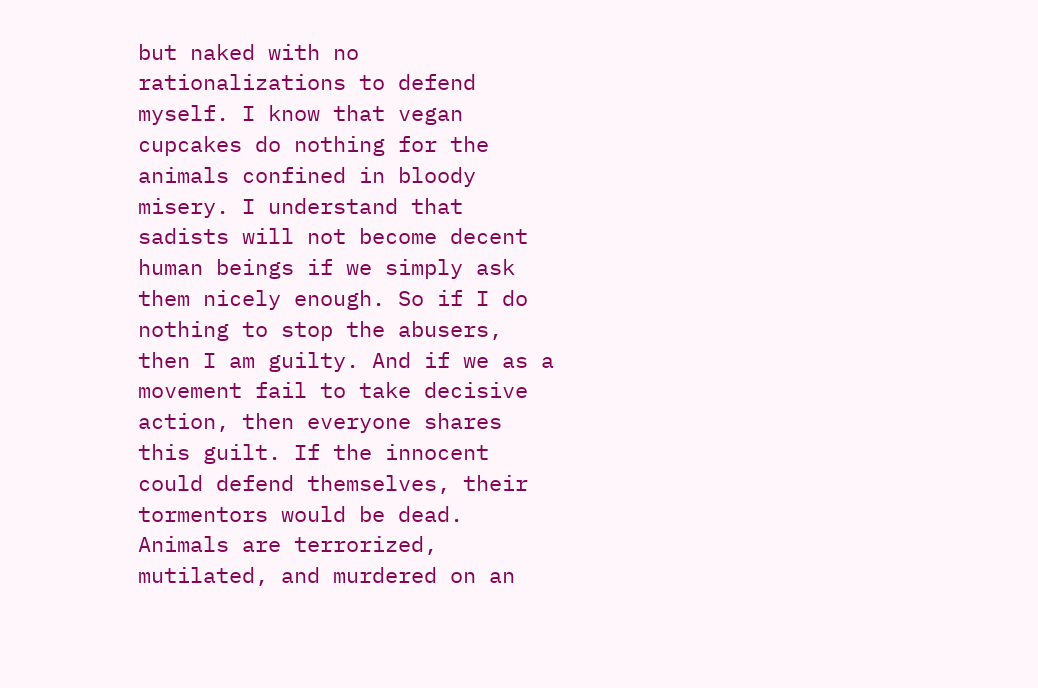but naked with no rationalizations to defend myself. I know that vegan cupcakes do nothing for the animals confined in bloody misery. I understand that sadists will not become decent human beings if we simply ask them nicely enough. So if I do nothing to stop the abusers, then I am guilty. And if we as a movement fail to take decisive action, then everyone shares this guilt. If the innocent could defend themselves, their tormentors would be dead. Animals are terrorized, mutilated, and murdered on an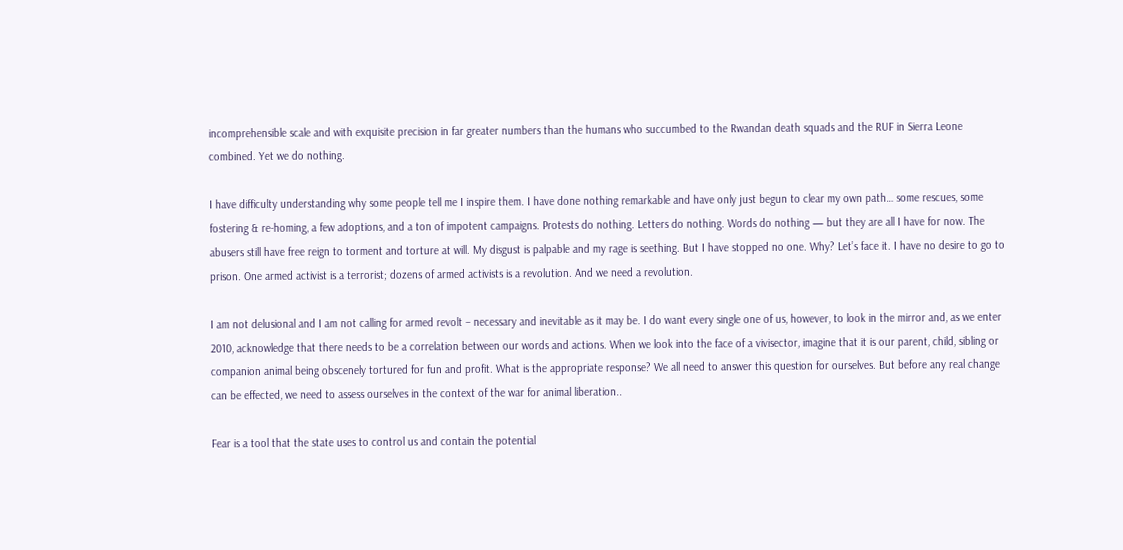incomprehensible scale and with exquisite precision in far greater numbers than the humans who succumbed to the Rwandan death squads and the RUF in Sierra Leone combined. Yet we do nothing.

I have difficulty understanding why some people tell me I inspire them. I have done nothing remarkable and have only just begun to clear my own path… some rescues, some fostering & re-homing, a few adoptions, and a ton of impotent campaigns. Protests do nothing. Letters do nothing. Words do nothing — but they are all I have for now. The abusers still have free reign to torment and torture at will. My disgust is palpable and my rage is seething. But I have stopped no one. Why? Let’s face it. I have no desire to go to prison. One armed activist is a terrorist; dozens of armed activists is a revolution. And we need a revolution.

I am not delusional and I am not calling for armed revolt – necessary and inevitable as it may be. I do want every single one of us, however, to look in the mirror and, as we enter 2010, acknowledge that there needs to be a correlation between our words and actions. When we look into the face of a vivisector, imagine that it is our parent, child, sibling or companion animal being obscenely tortured for fun and profit. What is the appropriate response? We all need to answer this question for ourselves. But before any real change can be effected, we need to assess ourselves in the context of the war for animal liberation..

Fear is a tool that the state uses to control us and contain the potential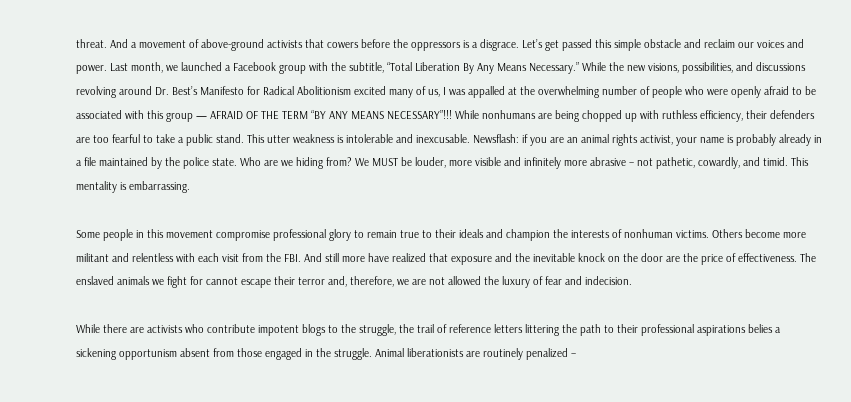threat. And a movement of above-ground activists that cowers before the oppressors is a disgrace. Let’s get passed this simple obstacle and reclaim our voices and power. Last month, we launched a Facebook group with the subtitle, “Total Liberation By Any Means Necessary.” While the new visions, possibilities, and discussions revolving around Dr. Best’s Manifesto for Radical Abolitionism excited many of us, I was appalled at the overwhelming number of people who were openly afraid to be associated with this group — AFRAID OF THE TERM “BY ANY MEANS NECESSARY”!!! While nonhumans are being chopped up with ruthless efficiency, their defenders are too fearful to take a public stand. This utter weakness is intolerable and inexcusable. Newsflash: if you are an animal rights activist, your name is probably already in a file maintained by the police state. Who are we hiding from? We MUST be louder, more visible and infinitely more abrasive – not pathetic, cowardly, and timid. This mentality is embarrassing.

Some people in this movement compromise professional glory to remain true to their ideals and champion the interests of nonhuman victims. Others become more militant and relentless with each visit from the FBI. And still more have realized that exposure and the inevitable knock on the door are the price of effectiveness. The enslaved animals we fight for cannot escape their terror and, therefore, we are not allowed the luxury of fear and indecision.

While there are activists who contribute impotent blogs to the struggle, the trail of reference letters littering the path to their professional aspirations belies a sickening opportunism absent from those engaged in the struggle. Animal liberationists are routinely penalized –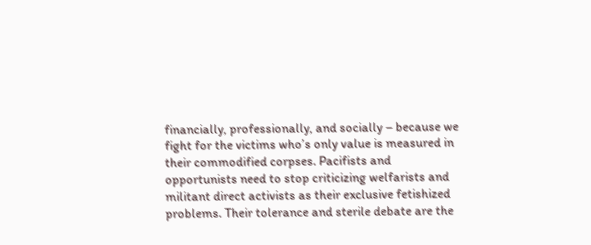financially, professionally, and socially – because we fight for the victims who’s only value is measured in their commodified corpses. Pacifists and opportunists need to stop criticizing welfarists and militant direct activists as their exclusive fetishized problems. Their tolerance and sterile debate are the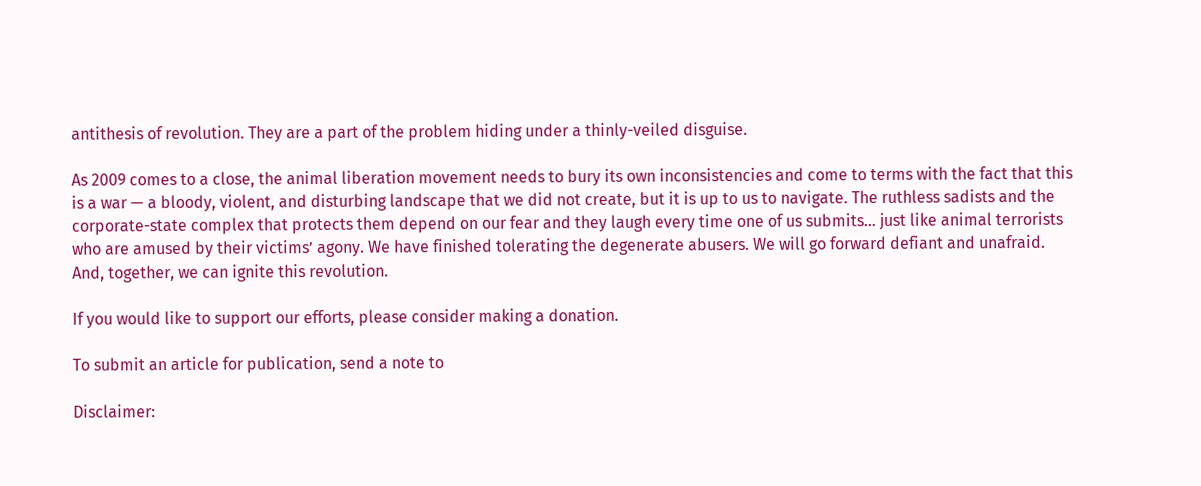antithesis of revolution. They are a part of the problem hiding under a thinly-veiled disguise.

As 2009 comes to a close, the animal liberation movement needs to bury its own inconsistencies and come to terms with the fact that this is a war — a bloody, violent, and disturbing landscape that we did not create, but it is up to us to navigate. The ruthless sadists and the corporate-state complex that protects them depend on our fear and they laugh every time one of us submits… just like animal terrorists who are amused by their victims’ agony. We have finished tolerating the degenerate abusers. We will go forward defiant and unafraid. And, together, we can ignite this revolution.

If you would like to support our efforts, please consider making a donation.

To submit an article for publication, send a note to

Disclaimer: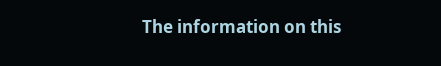The information on this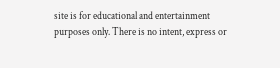site is for educational and entertainment purposes only. There is no intent, express or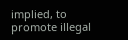implied, to promote illegal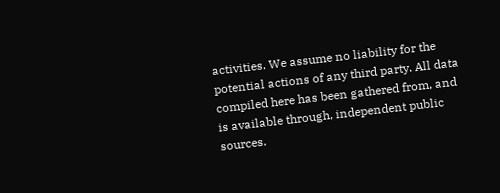activities. We assume no liability for the potential actions of any third party. All data compiled here has been gathered from, and is available through, independent public sources.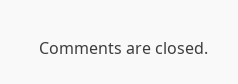Comments are closed.